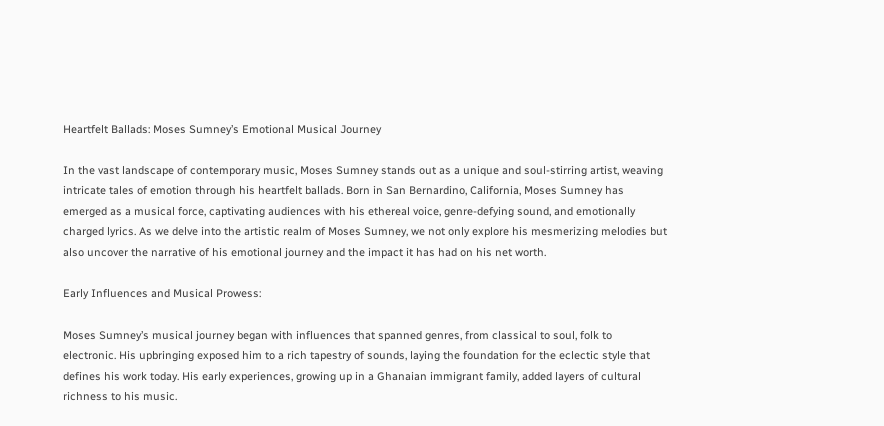Heartfelt Ballads: Moses Sumney’s Emotional Musical Journey

In the vast landscape of contemporary music, Moses Sumney stands out as a unique and soul-stirring artist, weaving intricate tales of emotion through his heartfelt ballads. Born in San Bernardino, California, Moses Sumney has emerged as a musical force, captivating audiences with his ethereal voice, genre-defying sound, and emotionally charged lyrics. As we delve into the artistic realm of Moses Sumney, we not only explore his mesmerizing melodies but also uncover the narrative of his emotional journey and the impact it has had on his net worth.

Early Influences and Musical Prowess:

Moses Sumney’s musical journey began with influences that spanned genres, from classical to soul, folk to electronic. His upbringing exposed him to a rich tapestry of sounds, laying the foundation for the eclectic style that defines his work today. His early experiences, growing up in a Ghanaian immigrant family, added layers of cultural richness to his music.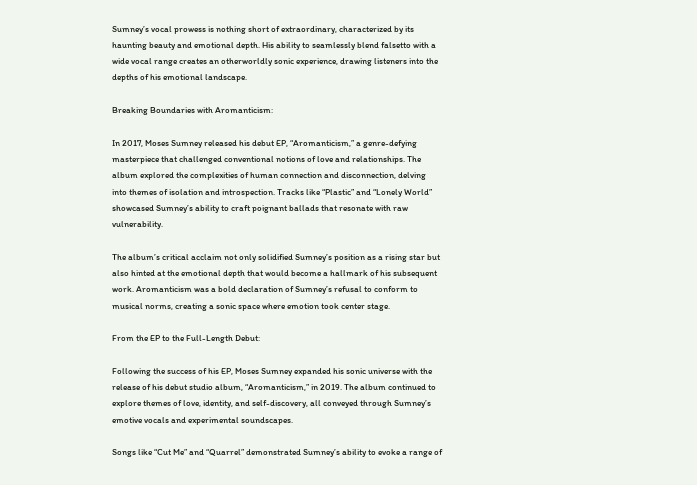Sumney’s vocal prowess is nothing short of extraordinary, characterized by its haunting beauty and emotional depth. His ability to seamlessly blend falsetto with a wide vocal range creates an otherworldly sonic experience, drawing listeners into the depths of his emotional landscape.

Breaking Boundaries with Aromanticism:

In 2017, Moses Sumney released his debut EP, “Aromanticism,” a genre-defying masterpiece that challenged conventional notions of love and relationships. The album explored the complexities of human connection and disconnection, delving into themes of isolation and introspection. Tracks like “Plastic” and “Lonely World” showcased Sumney’s ability to craft poignant ballads that resonate with raw vulnerability.

The album’s critical acclaim not only solidified Sumney’s position as a rising star but also hinted at the emotional depth that would become a hallmark of his subsequent work. Aromanticism was a bold declaration of Sumney’s refusal to conform to musical norms, creating a sonic space where emotion took center stage.

From the EP to the Full-Length Debut:

Following the success of his EP, Moses Sumney expanded his sonic universe with the release of his debut studio album, “Aromanticism,” in 2019. The album continued to explore themes of love, identity, and self-discovery, all conveyed through Sumney’s emotive vocals and experimental soundscapes.

Songs like “Cut Me” and “Quarrel” demonstrated Sumney’s ability to evoke a range of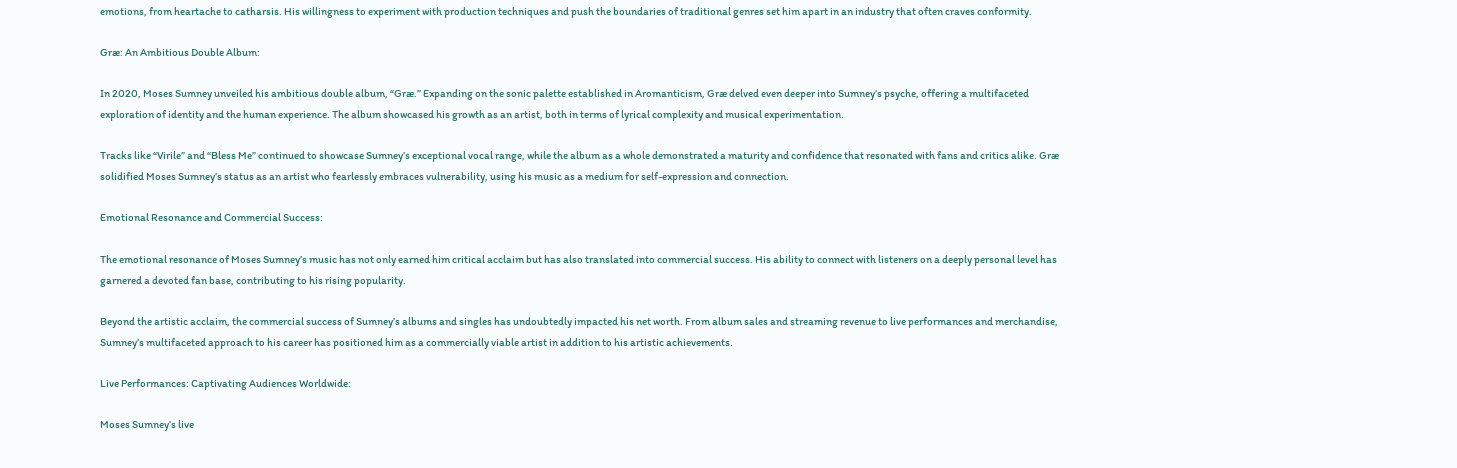emotions, from heartache to catharsis. His willingness to experiment with production techniques and push the boundaries of traditional genres set him apart in an industry that often craves conformity.

Græ: An Ambitious Double Album:

In 2020, Moses Sumney unveiled his ambitious double album, “Græ.” Expanding on the sonic palette established in Aromanticism, Græ delved even deeper into Sumney’s psyche, offering a multifaceted exploration of identity and the human experience. The album showcased his growth as an artist, both in terms of lyrical complexity and musical experimentation.

Tracks like “Virile” and “Bless Me” continued to showcase Sumney’s exceptional vocal range, while the album as a whole demonstrated a maturity and confidence that resonated with fans and critics alike. Græ solidified Moses Sumney’s status as an artist who fearlessly embraces vulnerability, using his music as a medium for self-expression and connection.

Emotional Resonance and Commercial Success:

The emotional resonance of Moses Sumney’s music has not only earned him critical acclaim but has also translated into commercial success. His ability to connect with listeners on a deeply personal level has garnered a devoted fan base, contributing to his rising popularity.

Beyond the artistic acclaim, the commercial success of Sumney’s albums and singles has undoubtedly impacted his net worth. From album sales and streaming revenue to live performances and merchandise, Sumney’s multifaceted approach to his career has positioned him as a commercially viable artist in addition to his artistic achievements.

Live Performances: Captivating Audiences Worldwide:

Moses Sumney’s live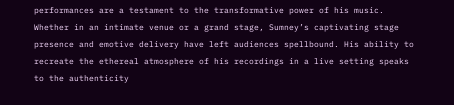performances are a testament to the transformative power of his music. Whether in an intimate venue or a grand stage, Sumney’s captivating stage presence and emotive delivery have left audiences spellbound. His ability to recreate the ethereal atmosphere of his recordings in a live setting speaks to the authenticity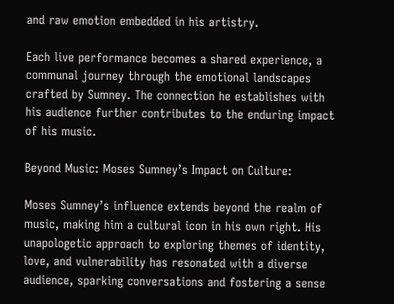and raw emotion embedded in his artistry.

Each live performance becomes a shared experience, a communal journey through the emotional landscapes crafted by Sumney. The connection he establishes with his audience further contributes to the enduring impact of his music.

Beyond Music: Moses Sumney’s Impact on Culture:

Moses Sumney’s influence extends beyond the realm of music, making him a cultural icon in his own right. His unapologetic approach to exploring themes of identity, love, and vulnerability has resonated with a diverse audience, sparking conversations and fostering a sense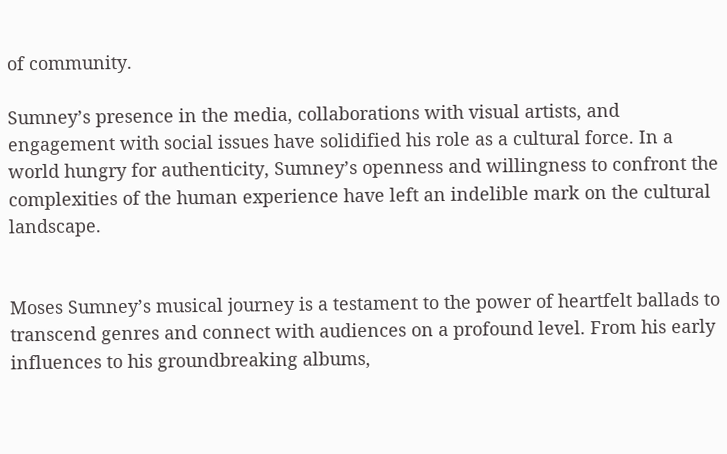of community.

Sumney’s presence in the media, collaborations with visual artists, and engagement with social issues have solidified his role as a cultural force. In a world hungry for authenticity, Sumney’s openness and willingness to confront the complexities of the human experience have left an indelible mark on the cultural landscape.


Moses Sumney’s musical journey is a testament to the power of heartfelt ballads to transcend genres and connect with audiences on a profound level. From his early influences to his groundbreaking albums,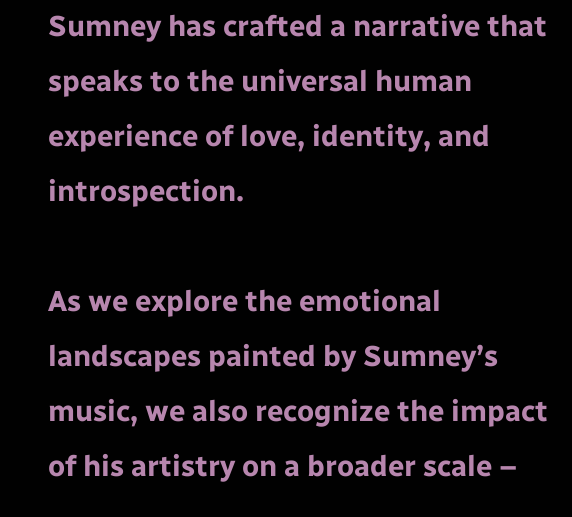Sumney has crafted a narrative that speaks to the universal human experience of love, identity, and introspection.

As we explore the emotional landscapes painted by Sumney’s music, we also recognize the impact of his artistry on a broader scale –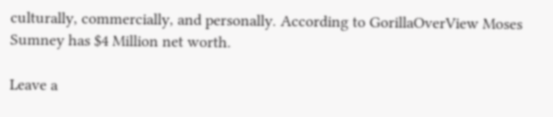culturally, commercially, and personally. According to GorillaOverView Moses Sumney has $4 Million net worth.

Leave a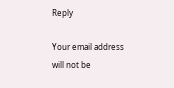Reply

Your email address will not be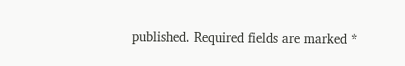published. Required fields are marked *